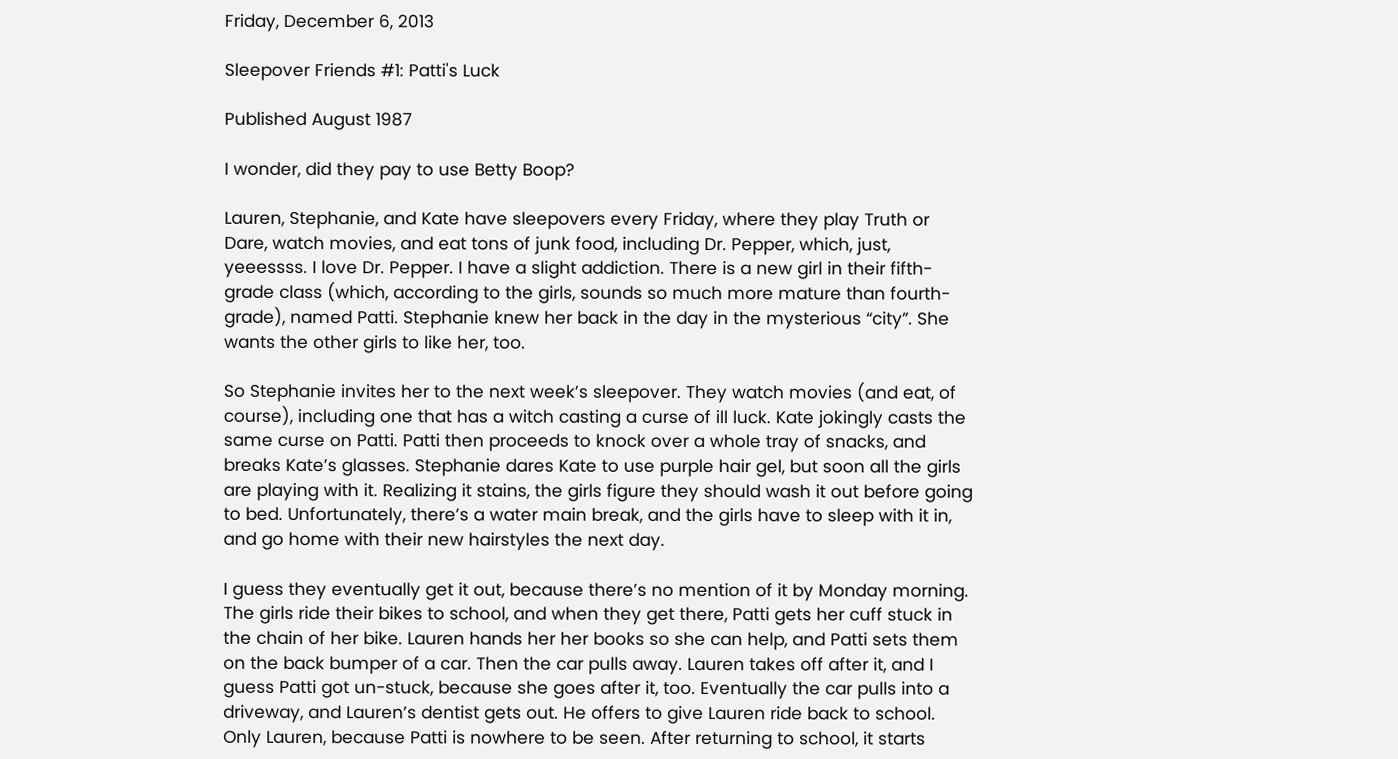Friday, December 6, 2013

Sleepover Friends #1: Patti's Luck

Published August 1987

I wonder, did they pay to use Betty Boop?

Lauren, Stephanie, and Kate have sleepovers every Friday, where they play Truth or Dare, watch movies, and eat tons of junk food, including Dr. Pepper, which, just, yeeessss. I love Dr. Pepper. I have a slight addiction. There is a new girl in their fifth-grade class (which, according to the girls, sounds so much more mature than fourth-grade), named Patti. Stephanie knew her back in the day in the mysterious “city”. She wants the other girls to like her, too.

So Stephanie invites her to the next week’s sleepover. They watch movies (and eat, of course), including one that has a witch casting a curse of ill luck. Kate jokingly casts the same curse on Patti. Patti then proceeds to knock over a whole tray of snacks, and breaks Kate’s glasses. Stephanie dares Kate to use purple hair gel, but soon all the girls are playing with it. Realizing it stains, the girls figure they should wash it out before going to bed. Unfortunately, there’s a water main break, and the girls have to sleep with it in, and go home with their new hairstyles the next day.

I guess they eventually get it out, because there’s no mention of it by Monday morning. The girls ride their bikes to school, and when they get there, Patti gets her cuff stuck in the chain of her bike. Lauren hands her her books so she can help, and Patti sets them on the back bumper of a car. Then the car pulls away. Lauren takes off after it, and I guess Patti got un-stuck, because she goes after it, too. Eventually the car pulls into a driveway, and Lauren’s dentist gets out. He offers to give Lauren ride back to school. Only Lauren, because Patti is nowhere to be seen. After returning to school, it starts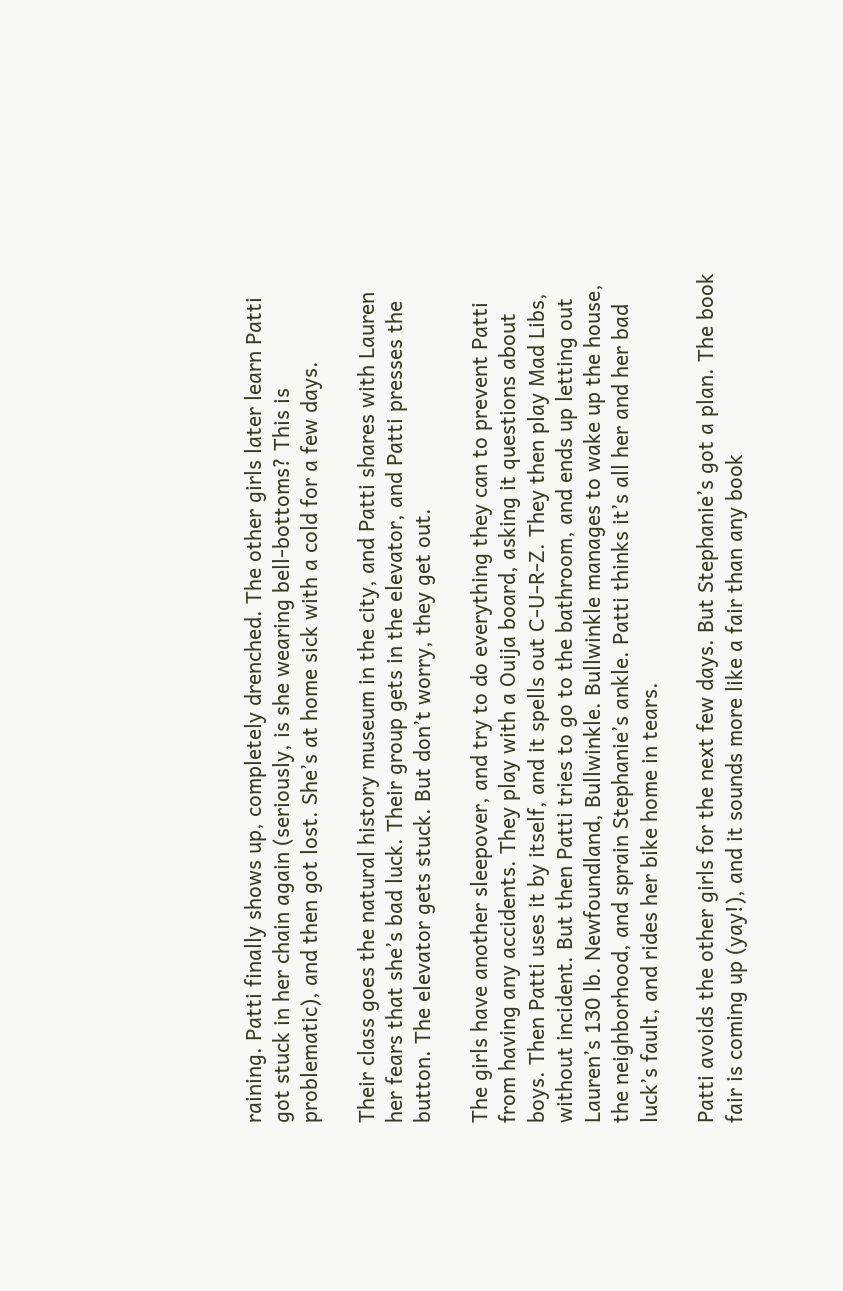raining. Patti finally shows up, completely drenched. The other girls later learn Patti got stuck in her chain again (seriously, is she wearing bell-bottoms? This is problematic), and then got lost. She’s at home sick with a cold for a few days.

Their class goes the natural history museum in the city, and Patti shares with Lauren her fears that she’s bad luck. Their group gets in the elevator, and Patti presses the button. The elevator gets stuck. But don’t worry, they get out.

The girls have another sleepover, and try to do everything they can to prevent Patti from having any accidents. They play with a Ouija board, asking it questions about boys. Then Patti uses it by itself, and it spells out C-U-R-Z. They then play Mad Libs, without incident. But then Patti tries to go to the bathroom, and ends up letting out Lauren’s 130 lb. Newfoundland, Bullwinkle. Bullwinkle manages to wake up the house, the neighborhood, and sprain Stephanie’s ankle. Patti thinks it’s all her and her bad luck’s fault, and rides her bike home in tears.

Patti avoids the other girls for the next few days. But Stephanie’s got a plan. The book fair is coming up (yay!), and it sounds more like a fair than any book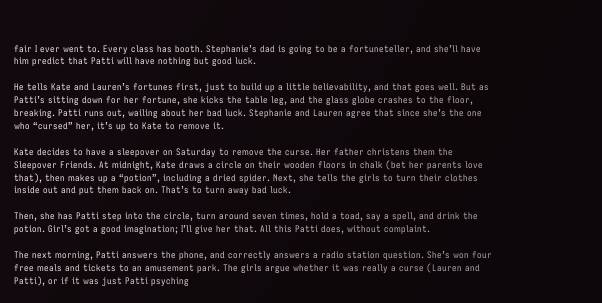fair I ever went to. Every class has booth. Stephanie’s dad is going to be a fortuneteller, and she’ll have him predict that Patti will have nothing but good luck.

He tells Kate and Lauren’s fortunes first, just to build up a little believability, and that goes well. But as Patti’s sitting down for her fortune, she kicks the table leg, and the glass globe crashes to the floor, breaking. Patti runs out, wailing about her bad luck. Stephanie and Lauren agree that since she’s the one who “cursed” her, it’s up to Kate to remove it.

Kate decides to have a sleepover on Saturday to remove the curse. Her father christens them the Sleepover Friends. At midnight, Kate draws a circle on their wooden floors in chalk (bet her parents love that), then makes up a “potion”, including a dried spider. Next, she tells the girls to turn their clothes inside out and put them back on. That’s to turn away bad luck.

Then, she has Patti step into the circle, turn around seven times, hold a toad, say a spell, and drink the potion. Girl’s got a good imagination; I’ll give her that. All this Patti does, without complaint.

The next morning, Patti answers the phone, and correctly answers a radio station question. She’s won four free meals and tickets to an amusement park. The girls argue whether it was really a curse (Lauren and Patti), or if it was just Patti psyching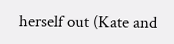herself out (Kate and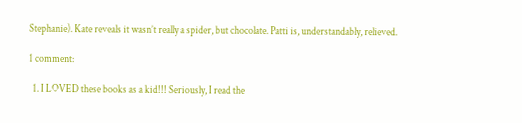Stephanie). Kate reveals it wasn’t really a spider, but chocolate. Patti is, understandably, relieved.

1 comment:

  1. I LOVED these books as a kid!!! Seriously, I read the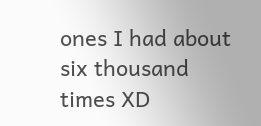ones I had about six thousand times XD